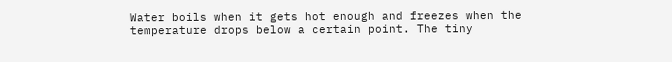Water boils when it gets hot enough and freezes when the temperature drops below a certain point. The tiny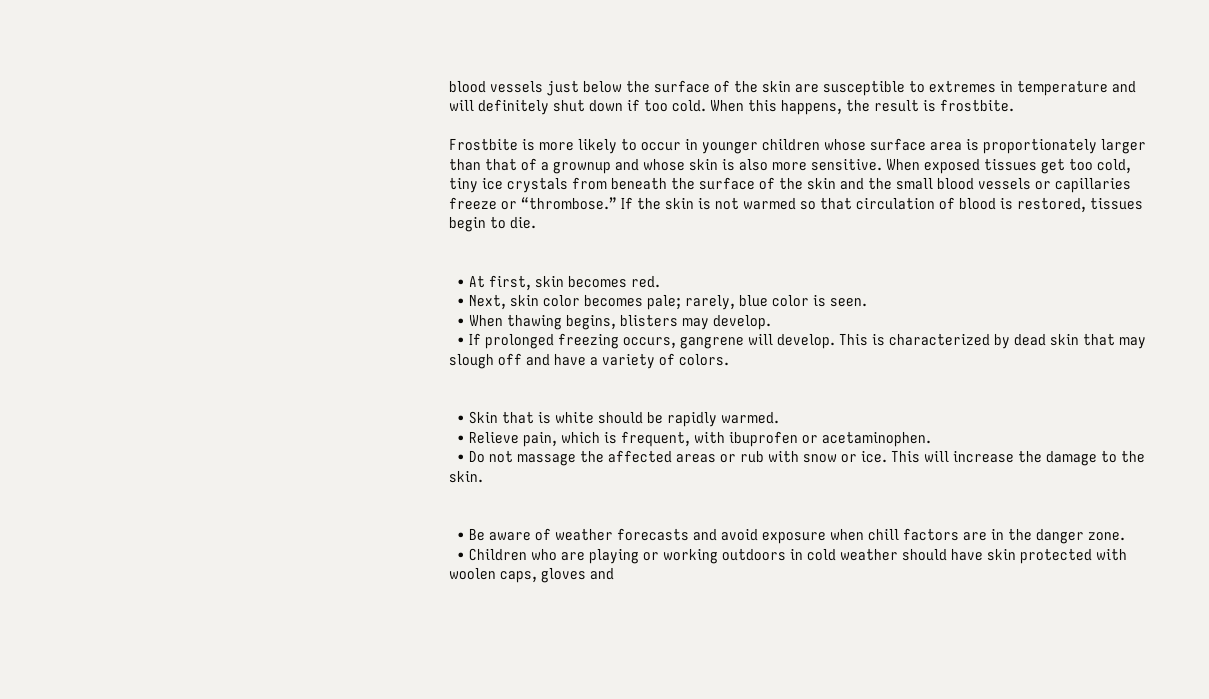blood vessels just below the surface of the skin are susceptible to extremes in temperature and will definitely shut down if too cold. When this happens, the result is frostbite.

Frostbite is more likely to occur in younger children whose surface area is proportionately larger than that of a grownup and whose skin is also more sensitive. When exposed tissues get too cold, tiny ice crystals from beneath the surface of the skin and the small blood vessels or capillaries freeze or “thrombose.” If the skin is not warmed so that circulation of blood is restored, tissues begin to die.


  • At first, skin becomes red.
  • Next, skin color becomes pale; rarely, blue color is seen.
  • When thawing begins, blisters may develop.
  • If prolonged freezing occurs, gangrene will develop. This is characterized by dead skin that may slough off and have a variety of colors.


  • Skin that is white should be rapidly warmed.
  • Relieve pain, which is frequent, with ibuprofen or acetaminophen.
  • Do not massage the affected areas or rub with snow or ice. This will increase the damage to the skin.


  • Be aware of weather forecasts and avoid exposure when chill factors are in the danger zone.
  • Children who are playing or working outdoors in cold weather should have skin protected with woolen caps, gloves and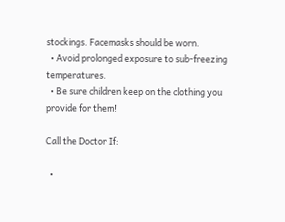stockings. Facemasks should be worn.
  • Avoid prolonged exposure to sub-freezing temperatures.
  • Be sure children keep on the clothing you provide for them!

Call the Doctor If:

  •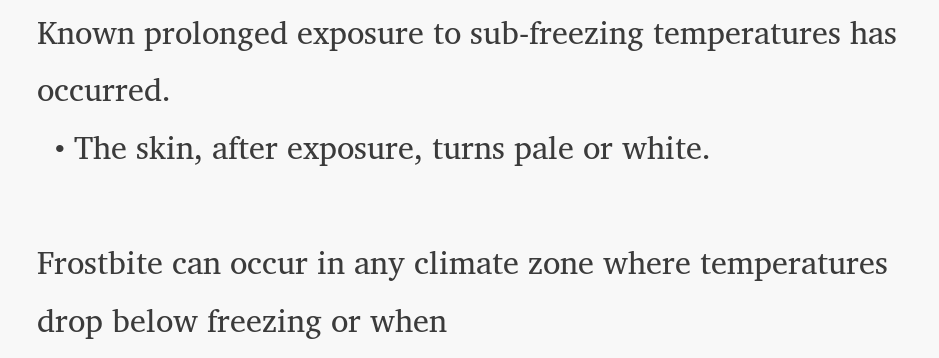Known prolonged exposure to sub-freezing temperatures has occurred.
  • The skin, after exposure, turns pale or white.

Frostbite can occur in any climate zone where temperatures drop below freezing or when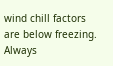wind chill factors are below freezing. Always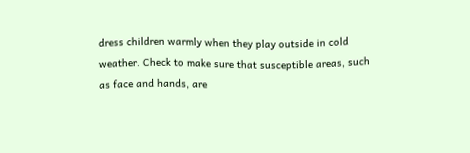dress children warmly when they play outside in cold weather. Check to make sure that susceptible areas, such as face and hands, are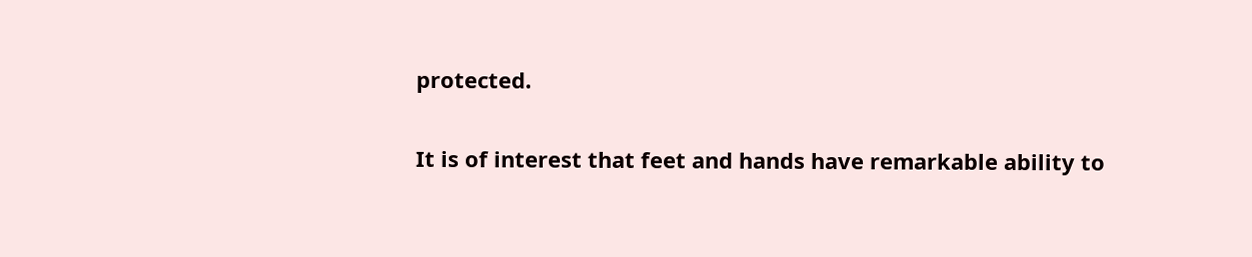protected.

It is of interest that feet and hands have remarkable ability to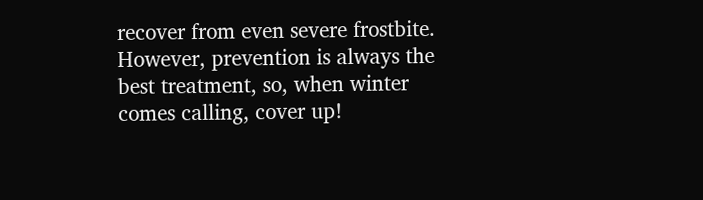recover from even severe frostbite. However, prevention is always the best treatment, so, when winter comes calling, cover up!